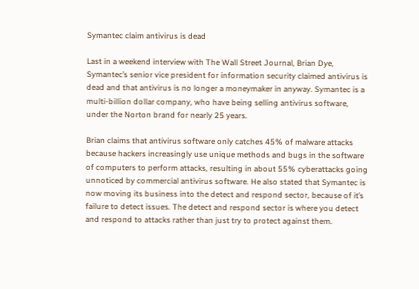Symantec claim antivirus is dead

Last in a weekend interview with The Wall Street Journal, Brian Dye, Symantec’s senior vice president for information security claimed antivirus is dead and that antivirus is no longer a moneymaker in anyway. Symantec is a multi-billion dollar company, who have being selling antivirus software, under the Norton brand for nearly 25 years.

Brian claims that antivirus software only catches 45% of malware attacks because hackers increasingly use unique methods and bugs in the software of computers to perform attacks, resulting in about 55% cyberattacks going unnoticed by commercial antivirus software. He also stated that Symantec is now moving its business into the detect and respond sector, because of it’s failure to detect issues. The detect and respond sector is where you detect and respond to attacks rather than just try to protect against them.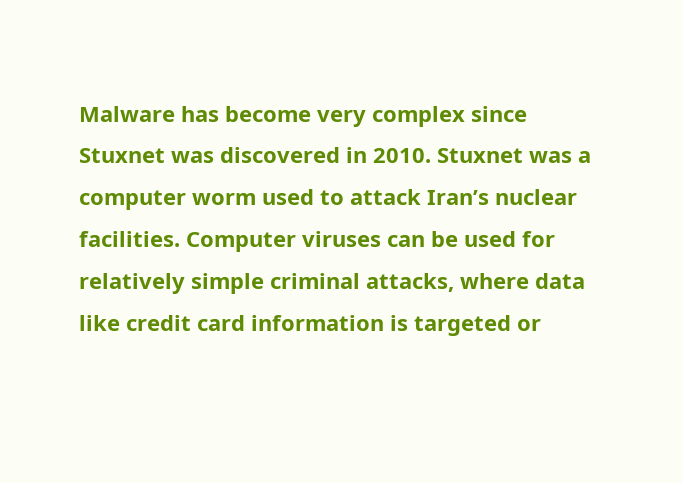Malware has become very complex since Stuxnet was discovered in 2010. Stuxnet was a computer worm used to attack Iran’s nuclear facilities. Computer viruses can be used for relatively simple criminal attacks, where data like credit card information is targeted or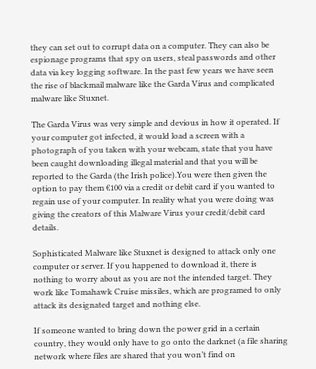they can set out to corrupt data on a computer. They can also be espionage programs that spy on users, steal passwords and other data via key logging software. In the past few years we have seen the rise of blackmail malware like the Garda Virus and complicated malware like Stuxnet.

The Garda Virus was very simple and devious in how it operated. If your computer got infected, it would load a screen with a photograph of you taken with your webcam, state that you have been caught downloading illegal material and that you will be reported to the Garda (the Irish police).You were then given the option to pay them €100 via a credit or debit card if you wanted to regain use of your computer. In reality what you were doing was giving the creators of this Malware Virus your credit/debit card details.

Sophisticated Malware like Stuxnet is designed to attack only one computer or server. If you happened to download it, there is nothing to worry about as you are not the intended target. They work like Tomahawk Cruise missiles, which are programed to only attack its designated target and nothing else.

If someone wanted to bring down the power grid in a certain country, they would only have to go onto the darknet (a file sharing network where files are shared that you won’t find on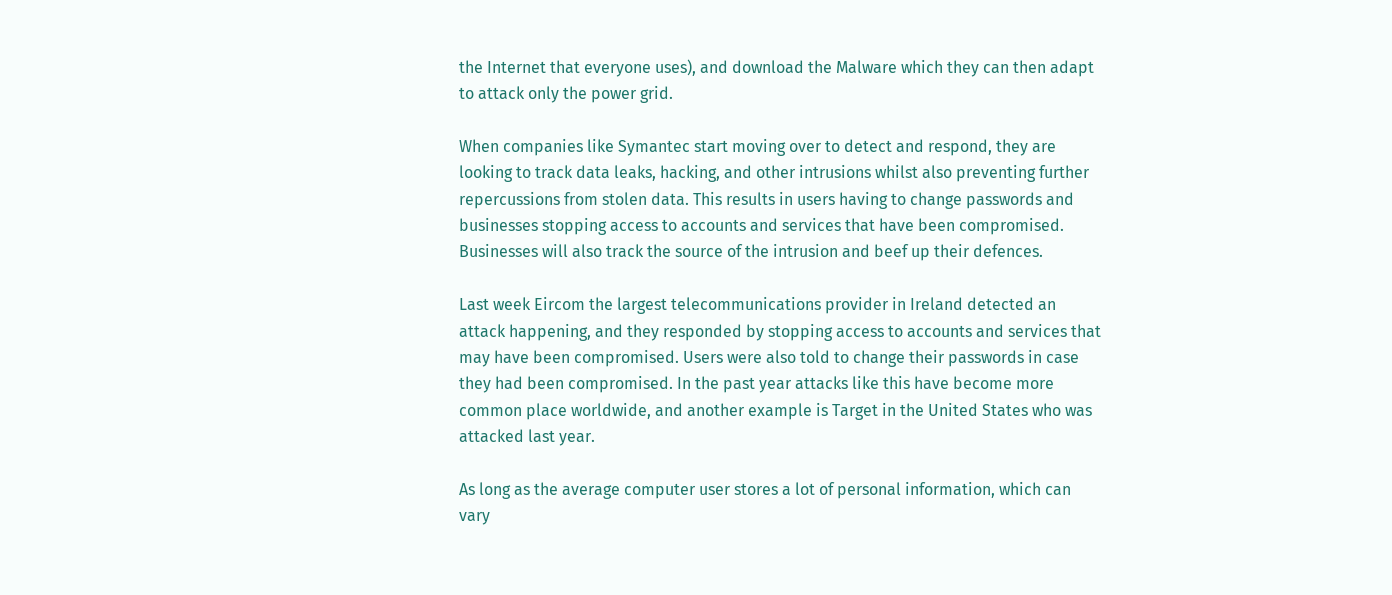the Internet that everyone uses), and download the Malware which they can then adapt to attack only the power grid.

When companies like Symantec start moving over to detect and respond, they are looking to track data leaks, hacking, and other intrusions whilst also preventing further repercussions from stolen data. This results in users having to change passwords and businesses stopping access to accounts and services that have been compromised. Businesses will also track the source of the intrusion and beef up their defences.

Last week Eircom the largest telecommunications provider in Ireland detected an attack happening, and they responded by stopping access to accounts and services that may have been compromised. Users were also told to change their passwords in case they had been compromised. In the past year attacks like this have become more common place worldwide, and another example is Target in the United States who was attacked last year.

As long as the average computer user stores a lot of personal information, which can vary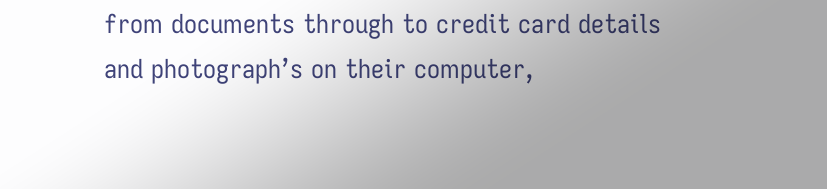from documents through to credit card details and photograph’s on their computer,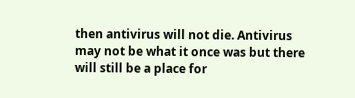then antivirus will not die. Antivirus may not be what it once was but there will still be a place for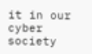it in our cyber society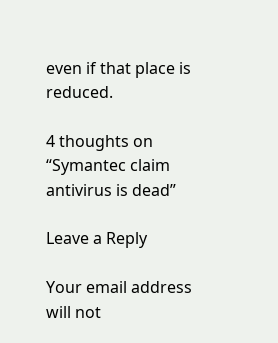even if that place is reduced.

4 thoughts on “Symantec claim antivirus is dead”

Leave a Reply

Your email address will not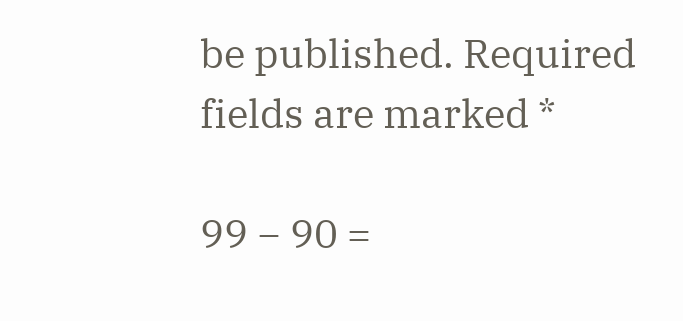be published. Required fields are marked *

99 − 90 =